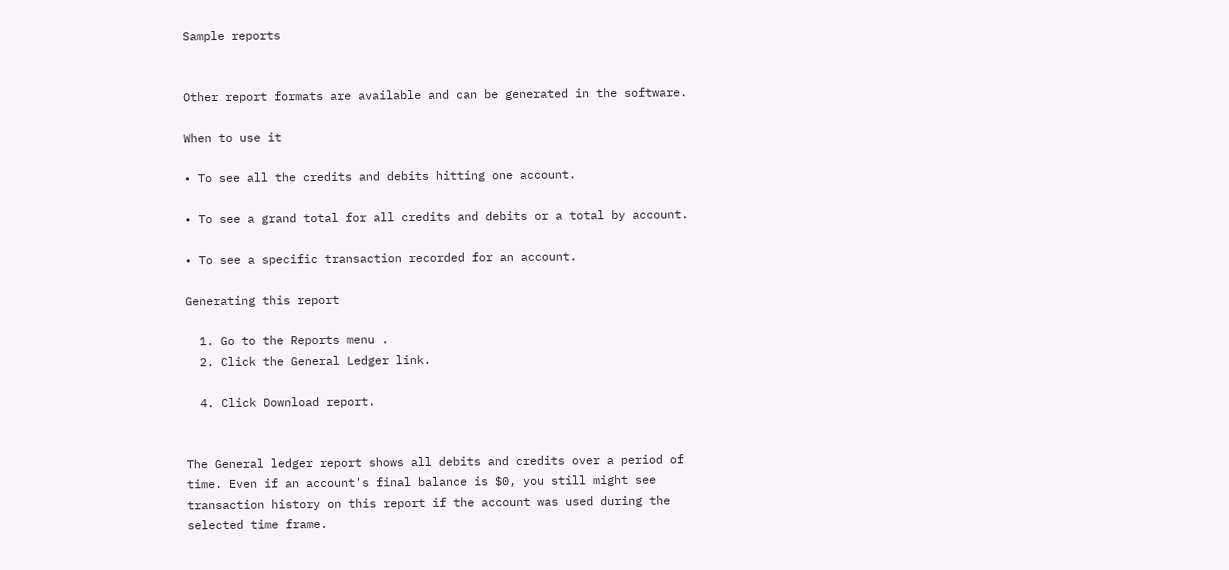Sample reports


Other report formats are available and can be generated in the software.

When to use it

• To see all the credits and debits hitting one account.

• To see a grand total for all credits and debits or a total by account.

• To see a specific transaction recorded for an account.

Generating this report

  1. Go to the Reports menu .
  2. Click the General Ledger link.

  4. Click Download report.


The General ledger report shows all debits and credits over a period of time. Even if an account's final balance is $0, you still might see transaction history on this report if the account was used during the selected time frame.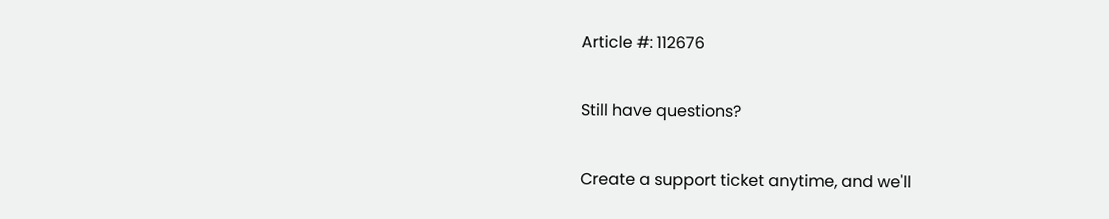Article #: 112676

Still have questions?

Create a support ticket anytime, and we'll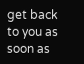get back to you as soon as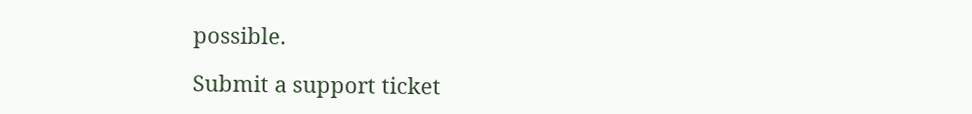possible.

Submit a support ticket